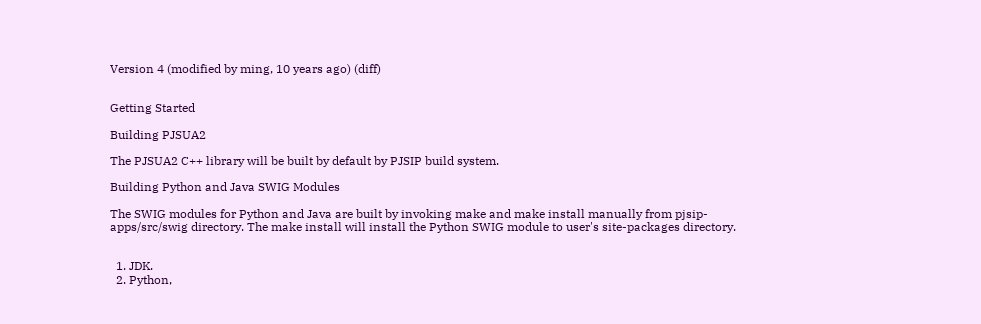Version 4 (modified by ming, 10 years ago) (diff)


Getting Started

Building PJSUA2

The PJSUA2 C++ library will be built by default by PJSIP build system.

Building Python and Java SWIG Modules

The SWIG modules for Python and Java are built by invoking make and make install manually from pjsip-apps/src/swig directory. The make install will install the Python SWIG module to user's site-packages directory.


  1. JDK.
  2. Python,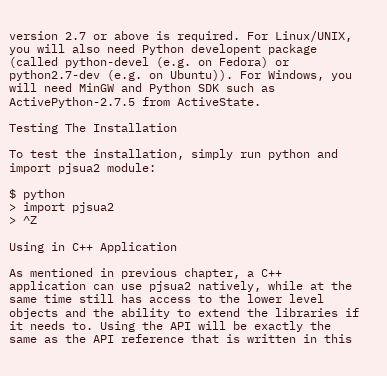version 2.7 or above is required. For Linux/UNIX, you will also need Python developent package (called python-devel (e.g. on Fedora) or python2.7-dev (e.g. on Ubuntu)). For Windows, you will need MinGW and Python SDK such as ActivePython-2.7.5 from ActiveState.

Testing The Installation

To test the installation, simply run python and import pjsua2 module:

$ python
> import pjsua2
> ^Z

Using in C++ Application

As mentioned in previous chapter, a C++ application can use pjsua2 natively, while at the same time still has access to the lower level objects and the ability to extend the libraries if it needs to. Using the API will be exactly the same as the API reference that is written in this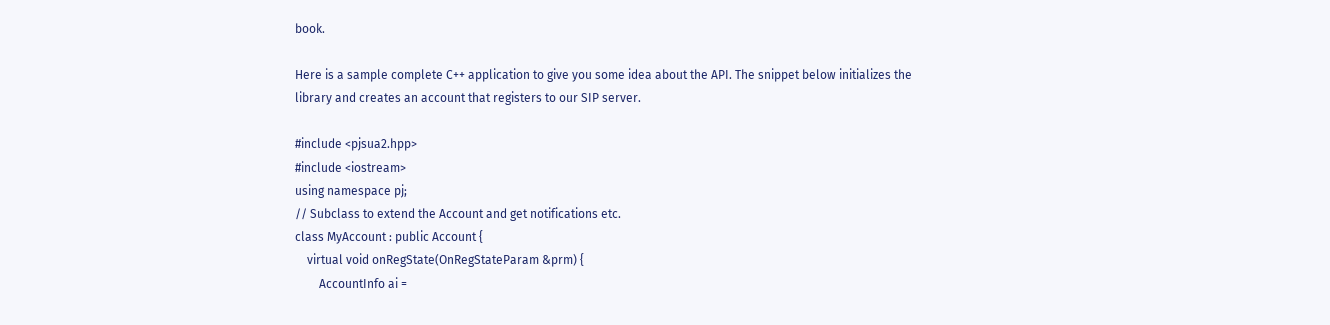book.

Here is a sample complete C++ application to give you some idea about the API. The snippet below initializes the library and creates an account that registers to our SIP server.

#include <pjsua2.hpp>
#include <iostream>
using namespace pj;
// Subclass to extend the Account and get notifications etc.
class MyAccount : public Account {
    virtual void onRegState(OnRegStateParam &prm) {
        AccountInfo ai =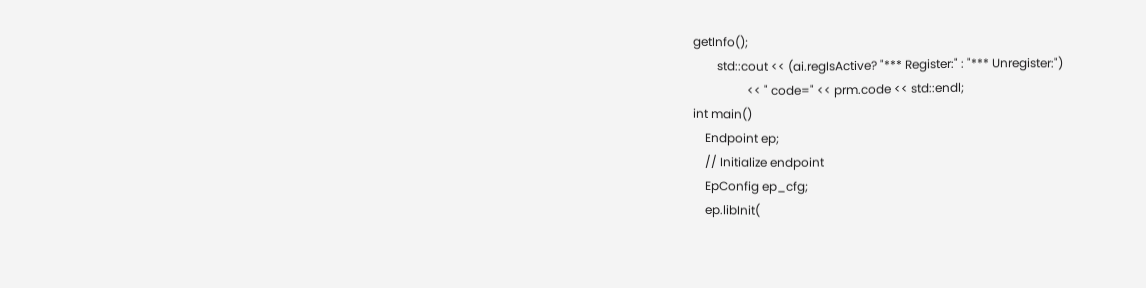getInfo();
        std::cout << (ai.regIsActive? "*** Register:" : "*** Unregister:")
                  << " code=" << prm.code << std::endl;
int main()
    Endpoint ep;
    // Initialize endpoint
    EpConfig ep_cfg;
    ep.libInit(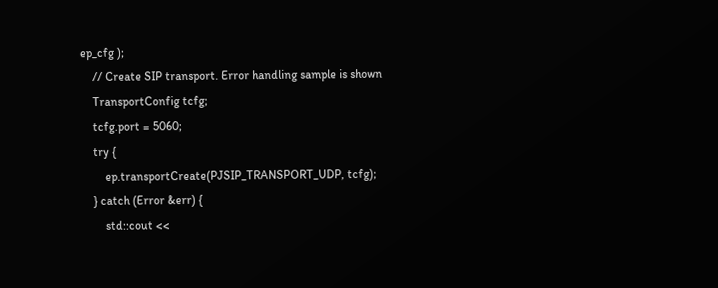ep_cfg );
    // Create SIP transport. Error handling sample is shown
    TransportConfig tcfg;
    tcfg.port = 5060;
    try {
        ep.transportCreate(PJSIP_TRANSPORT_UDP, tcfg);
    } catch (Error &err) {
        std::cout <<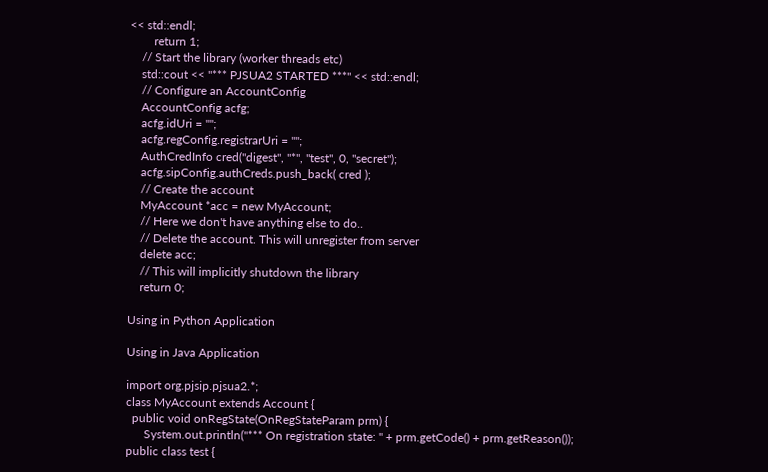<< std::endl;
        return 1;
    // Start the library (worker threads etc)
    std::cout << "*** PJSUA2 STARTED ***" << std::endl;
    // Configure an AccountConfig
    AccountConfig acfg;
    acfg.idUri = "";
    acfg.regConfig.registrarUri = "";
    AuthCredInfo cred("digest", "*", "test", 0, "secret");
    acfg.sipConfig.authCreds.push_back( cred );
    // Create the account
    MyAccount *acc = new MyAccount;
    // Here we don't have anything else to do..
    // Delete the account. This will unregister from server
    delete acc;
    // This will implicitly shutdown the library
    return 0;

Using in Python Application

Using in Java Application

import org.pjsip.pjsua2.*;
class MyAccount extends Account {
  public void onRegState(OnRegStateParam prm) {
      System.out.println("*** On registration state: " + prm.getCode() + prm.getReason());
public class test {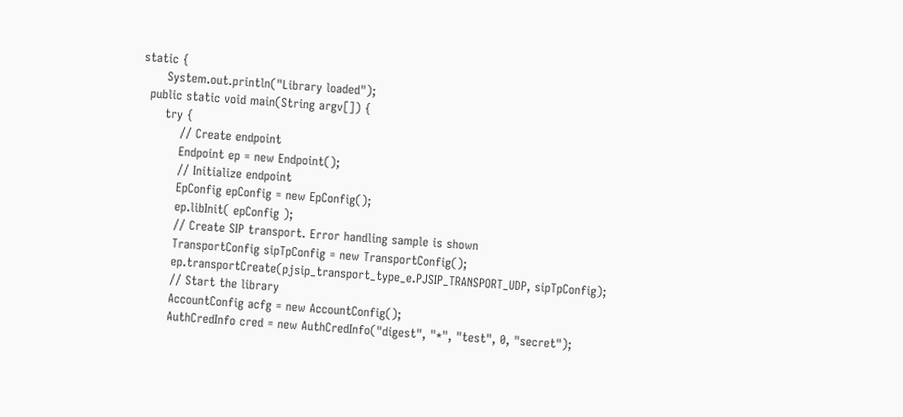static {
      System.out.println("Library loaded");
  public static void main(String argv[]) {
      try {
          // Create endpoint
          Endpoint ep = new Endpoint();
          // Initialize endpoint
          EpConfig epConfig = new EpConfig();
          ep.libInit( epConfig );
          // Create SIP transport. Error handling sample is shown
          TransportConfig sipTpConfig = new TransportConfig();
          ep.transportCreate(pjsip_transport_type_e.PJSIP_TRANSPORT_UDP, sipTpConfig);
          // Start the library
          AccountConfig acfg = new AccountConfig();
          AuthCredInfo cred = new AuthCredInfo("digest", "*", "test", 0, "secret");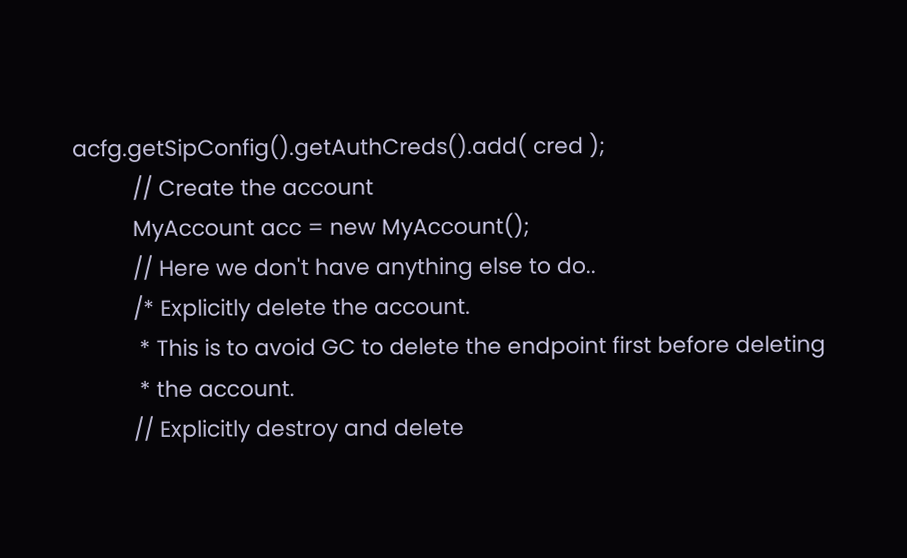acfg.getSipConfig().getAuthCreds().add( cred );
          // Create the account
          MyAccount acc = new MyAccount();
          // Here we don't have anything else to do..
          /* Explicitly delete the account.
           * This is to avoid GC to delete the endpoint first before deleting
           * the account.
          // Explicitly destroy and delete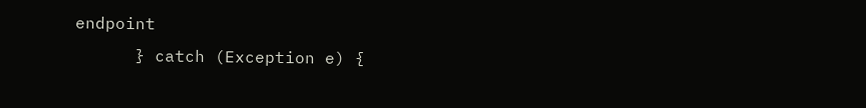endpoint
      } catch (Exception e) {